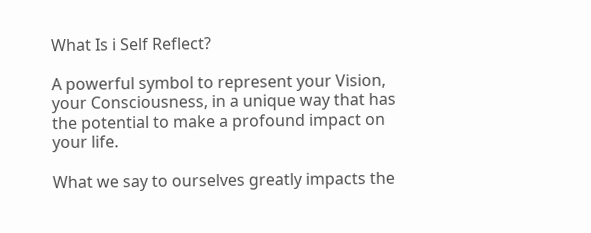What Is i Self Reflect?

A powerful symbol to represent your Vision, your Consciousness, in a unique way that has the potential to make a profound impact on your life.

What we say to ourselves greatly impacts the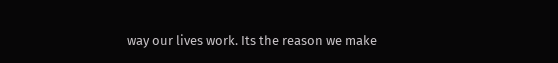way our lives work. Its the reason we make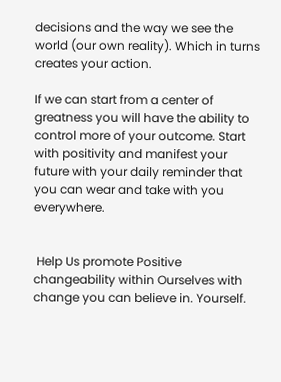decisions and the way we see the world (our own reality). Which in turns creates your action.

If we can start from a center of greatness you will have the ability to control more of your outcome. Start with positivity and manifest your future with your daily reminder that you can wear and take with you everywhere.


 Help Us promote Positive changeability within Ourselves with change you can believe in. Yourself.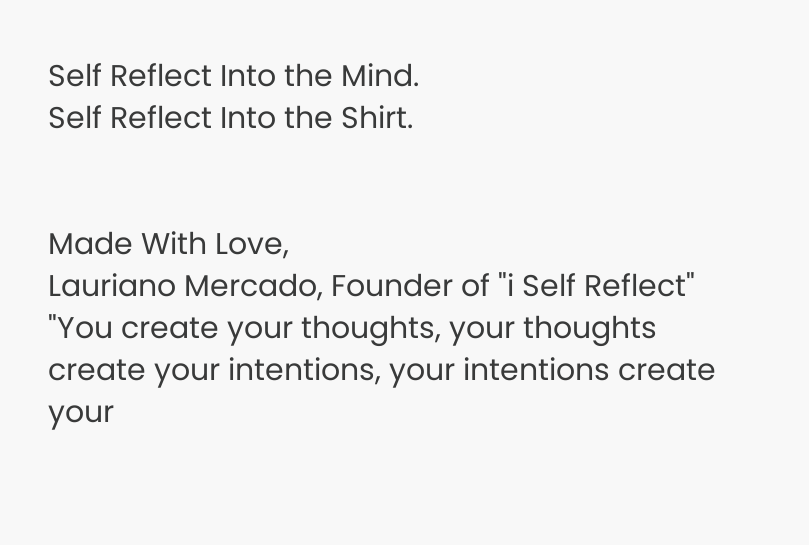Self Reflect Into the Mind.
Self Reflect Into the Shirt.


Made With Love,
Lauriano Mercado, Founder of "i Self Reflect"
"You create your thoughts, your thoughts create your intentions, your intentions create your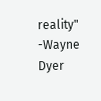reality" -Wayne Dyer